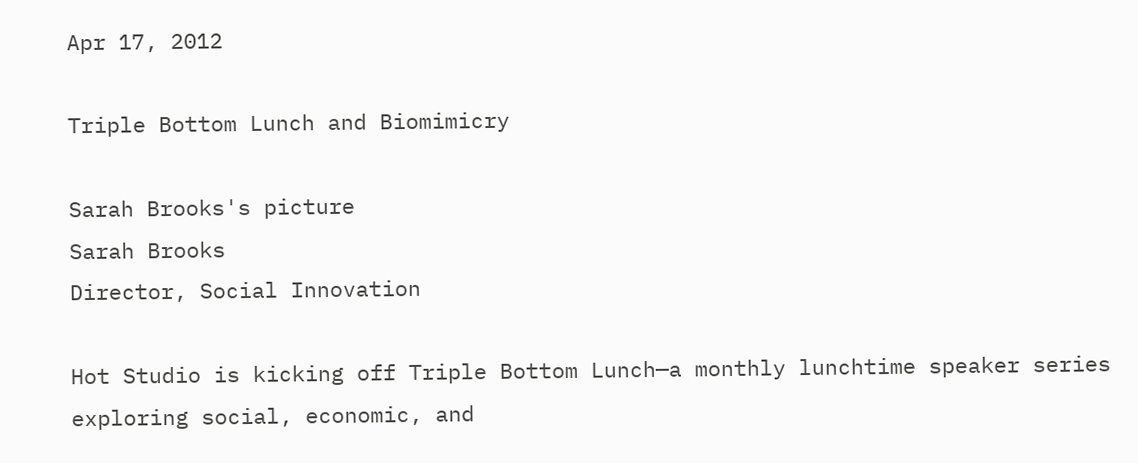Apr 17, 2012

Triple Bottom Lunch and Biomimicry

Sarah Brooks's picture
Sarah Brooks
Director, Social Innovation

Hot Studio is kicking off Triple Bottom Lunch—a monthly lunchtime speaker series exploring social, economic, and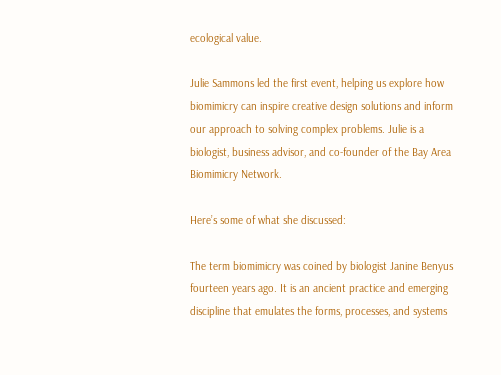ecological value.

Julie Sammons led the first event, helping us explore how biomimicry can inspire creative design solutions and inform our approach to solving complex problems. Julie is a biologist, business advisor, and co-founder of the Bay Area Biomimicry Network.

Here’s some of what she discussed:

The term biomimicry was coined by biologist Janine Benyus fourteen years ago. It is an ancient practice and emerging discipline that emulates the forms, processes, and systems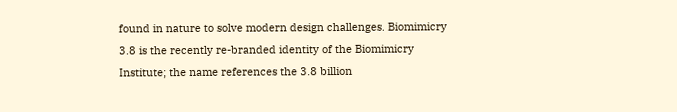found in nature to solve modern design challenges. Biomimicry 3.8 is the recently re-branded identity of the Biomimicry Institute; the name references the 3.8 billion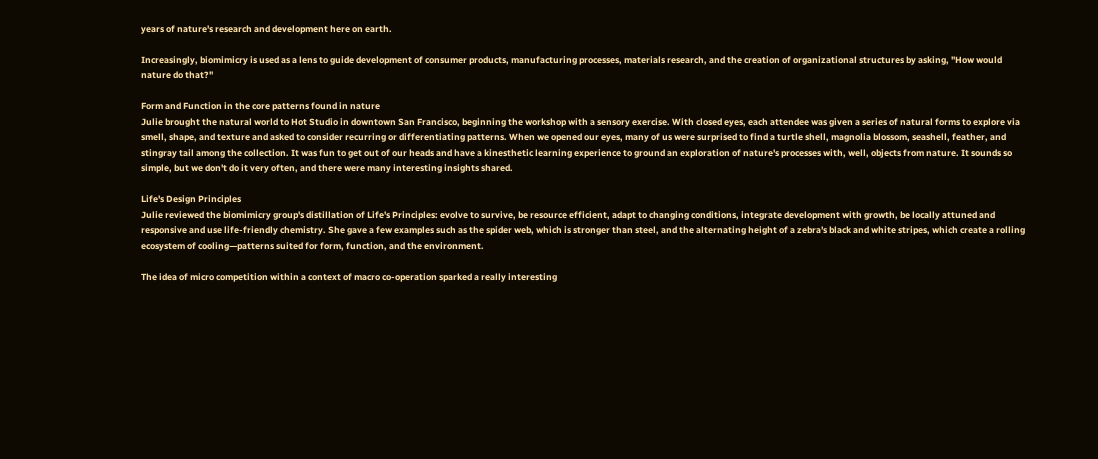years of nature's research and development here on earth.

Increasingly, biomimicry is used as a lens to guide development of consumer products, manufacturing processes, materials research, and the creation of organizational structures by asking, "How would nature do that?"

Form and Function in the core patterns found in nature
Julie brought the natural world to Hot Studio in downtown San Francisco, beginning the workshop with a sensory exercise. With closed eyes, each attendee was given a series of natural forms to explore via smell, shape, and texture and asked to consider recurring or differentiating patterns. When we opened our eyes, many of us were surprised to find a turtle shell, magnolia blossom, seashell, feather, and stingray tail among the collection. It was fun to get out of our heads and have a kinesthetic learning experience to ground an exploration of nature's processes with, well, objects from nature. It sounds so simple, but we don't do it very often, and there were many interesting insights shared.

Life's Design Principles
Julie reviewed the biomimicry group's distillation of Life's Principles: evolve to survive, be resource efficient, adapt to changing conditions, integrate development with growth, be locally attuned and responsive and use life-friendly chemistry. She gave a few examples such as the spider web, which is stronger than steel, and the alternating height of a zebra's black and white stripes, which create a rolling ecosystem of cooling—patterns suited for form, function, and the environment.

The idea of micro competition within a context of macro co-operation sparked a really interesting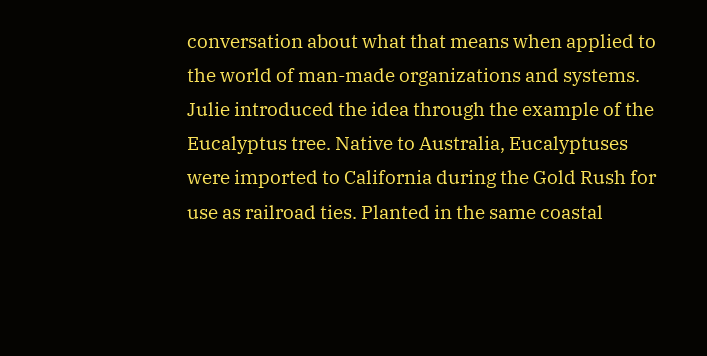conversation about what that means when applied to the world of man-made organizations and systems. Julie introduced the idea through the example of the Eucalyptus tree. Native to Australia, Eucalyptuses were imported to California during the Gold Rush for use as railroad ties. Planted in the same coastal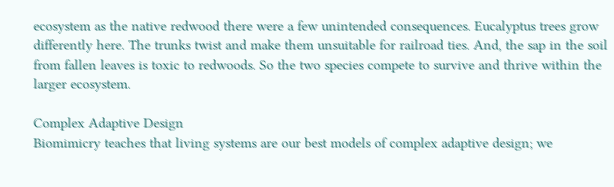ecosystem as the native redwood there were a few unintended consequences. Eucalyptus trees grow differently here. The trunks twist and make them unsuitable for railroad ties. And, the sap in the soil from fallen leaves is toxic to redwoods. So the two species compete to survive and thrive within the larger ecosystem.

Complex Adaptive Design
Biomimicry teaches that living systems are our best models of complex adaptive design; we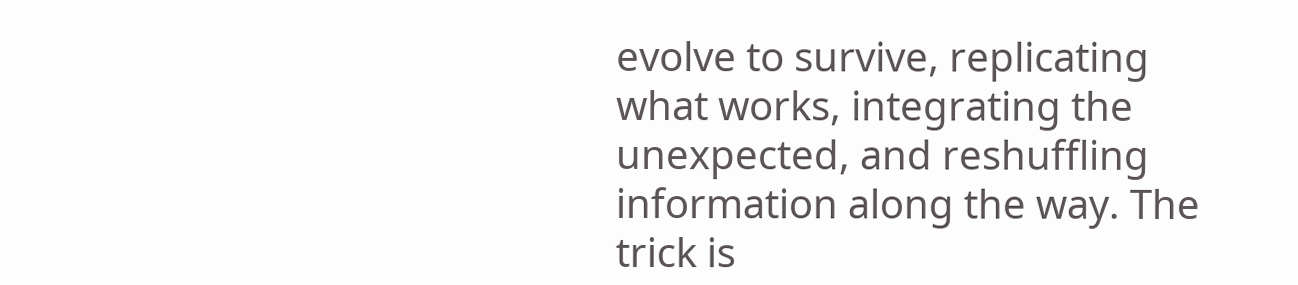evolve to survive, replicating what works, integrating the unexpected, and reshuffling information along the way. The trick is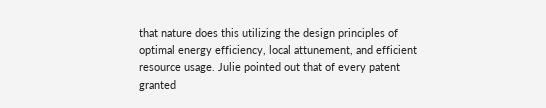that nature does this utilizing the design principles of optimal energy efficiency, local attunement, and efficient resource usage. Julie pointed out that of every patent granted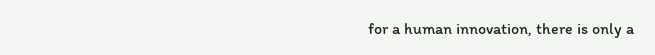for a human innovation, there is only a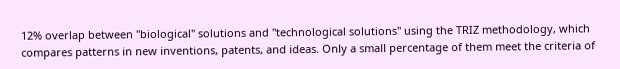12% overlap between "biological" solutions and "technological solutions" using the TRIZ methodology, which compares patterns in new inventions, patents, and ideas. Only a small percentage of them meet the criteria of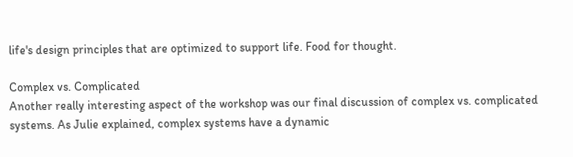life's design principles that are optimized to support life. Food for thought.

Complex vs. Complicated
Another really interesting aspect of the workshop was our final discussion of complex vs. complicated systems. As Julie explained, complex systems have a dynamic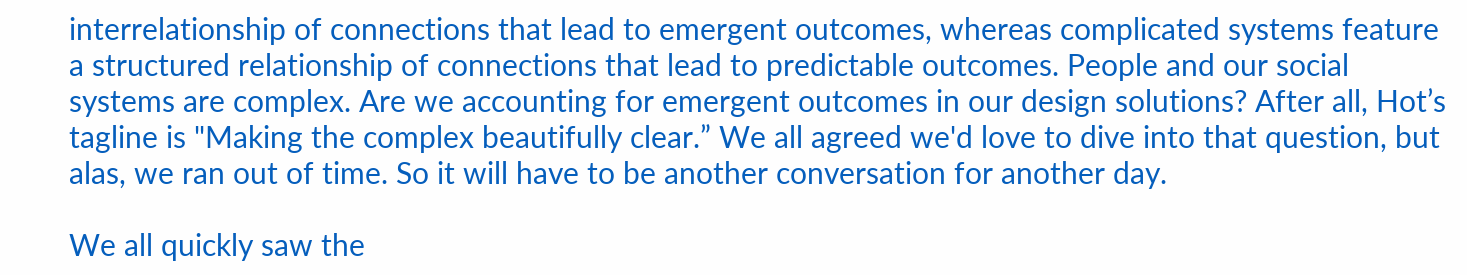interrelationship of connections that lead to emergent outcomes, whereas complicated systems feature a structured relationship of connections that lead to predictable outcomes. People and our social systems are complex. Are we accounting for emergent outcomes in our design solutions? After all, Hot’s tagline is "Making the complex beautifully clear.” We all agreed we'd love to dive into that question, but alas, we ran out of time. So it will have to be another conversation for another day.

We all quickly saw the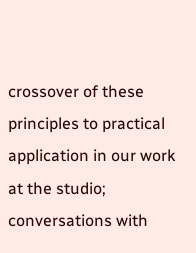crossover of these principles to practical application in our work at the studio; conversations with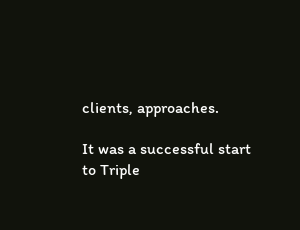clients, approaches.

It was a successful start to Triple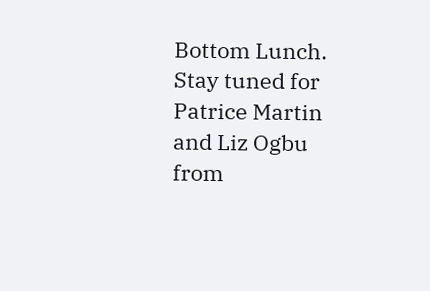Bottom Lunch. Stay tuned for Patrice Martin and Liz Ogbu from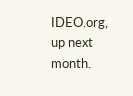IDEO.org, up next month.